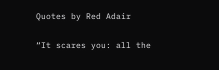Quotes by Red Adair

“It scares you: all the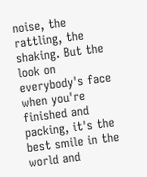noise, the rattling, the shaking. But the look on everybody's face when you're finished and packing, it's the best smile in the world and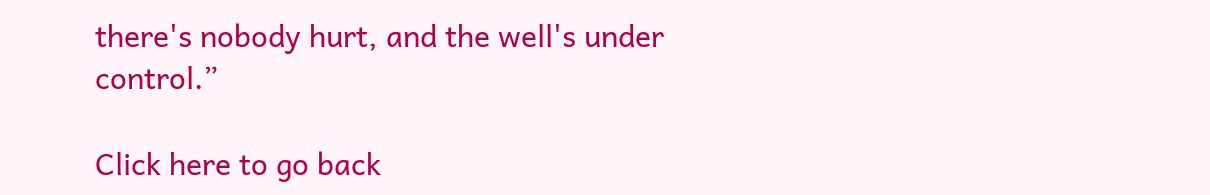there's nobody hurt, and the well's under control.”

Click here to go back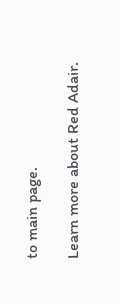to main page.

Learn more about Red Adair.